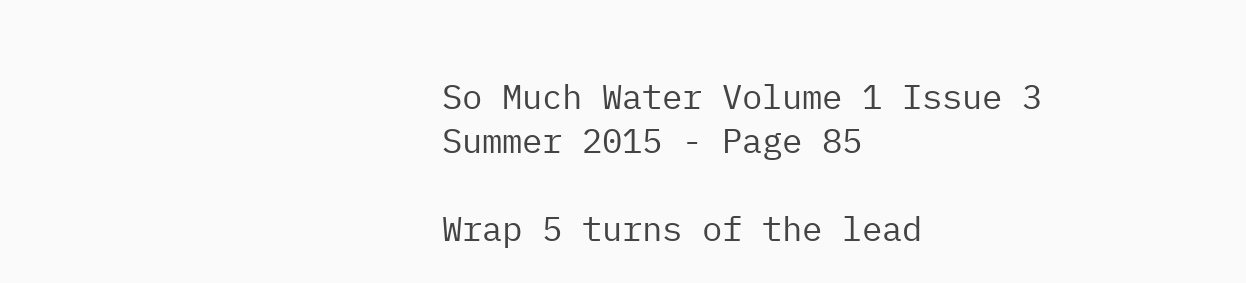So Much Water Volume 1 Issue 3 Summer 2015 - Page 85

Wrap 5 turns of the lead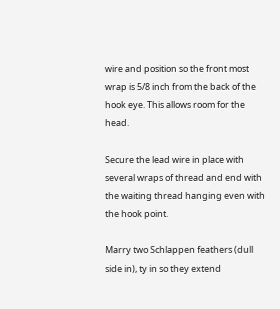wire and position so the front most wrap is 5/8 inch from the back of the hook eye. This allows room for the head.

Secure the lead wire in place with several wraps of thread and end with the waiting thread hanging even with the hook point.

Marry two Schlappen feathers (dull side in), ty in so they extend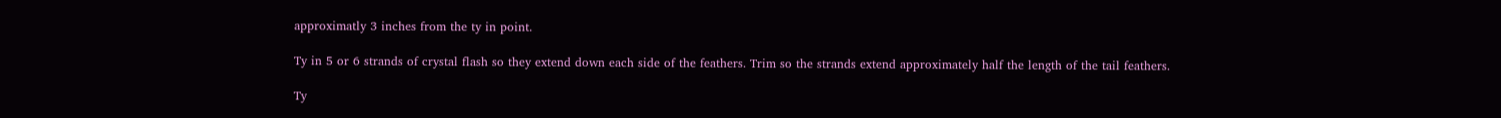approximatly 3 inches from the ty in point.

Ty in 5 or 6 strands of crystal flash so they extend down each side of the feathers. Trim so the strands extend approximately half the length of the tail feathers.

Ty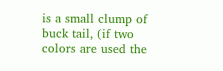is a small clump of buck tail, (if two colors are used the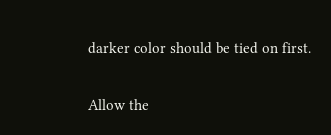darker color should be tied on first.

Allow the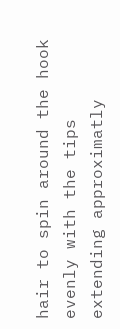hair to spin around the hook evenly with the tips extending approximatly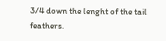3/4 down the lenght of the tail feathers.